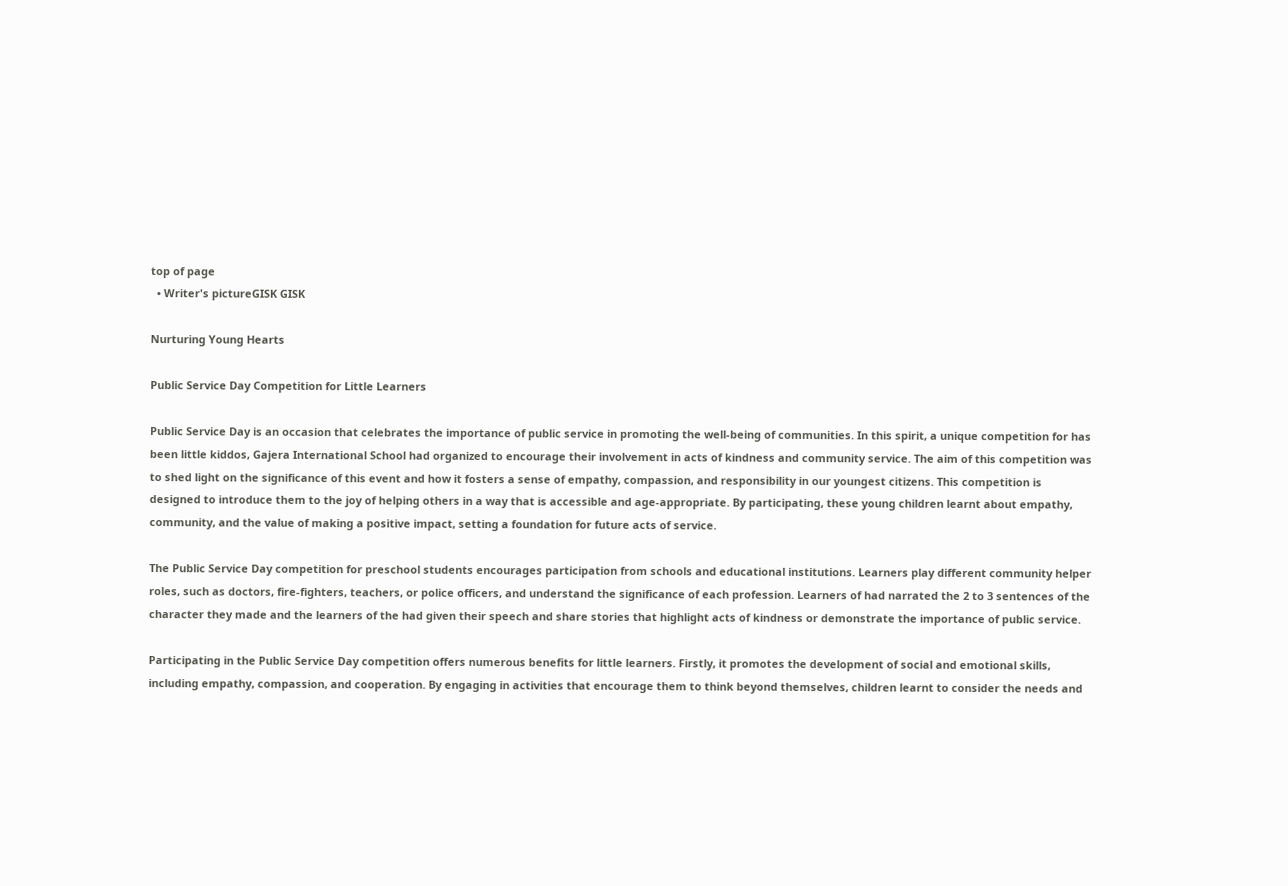top of page
  • Writer's pictureGISK GISK

Nurturing Young Hearts

Public Service Day Competition for Little Learners

Public Service Day is an occasion that celebrates the importance of public service in promoting the well-being of communities. In this spirit, a unique competition for has been little kiddos, Gajera International School had organized to encourage their involvement in acts of kindness and community service. The aim of this competition was to shed light on the significance of this event and how it fosters a sense of empathy, compassion, and responsibility in our youngest citizens. This competition is designed to introduce them to the joy of helping others in a way that is accessible and age-appropriate. By participating, these young children learnt about empathy, community, and the value of making a positive impact, setting a foundation for future acts of service.

The Public Service Day competition for preschool students encourages participation from schools and educational institutions. Learners play different community helper roles, such as doctors, fire-fighters, teachers, or police officers, and understand the significance of each profession. Learners of had narrated the 2 to 3 sentences of the character they made and the learners of the had given their speech and share stories that highlight acts of kindness or demonstrate the importance of public service.

Participating in the Public Service Day competition offers numerous benefits for little learners. Firstly, it promotes the development of social and emotional skills, including empathy, compassion, and cooperation. By engaging in activities that encourage them to think beyond themselves, children learnt to consider the needs and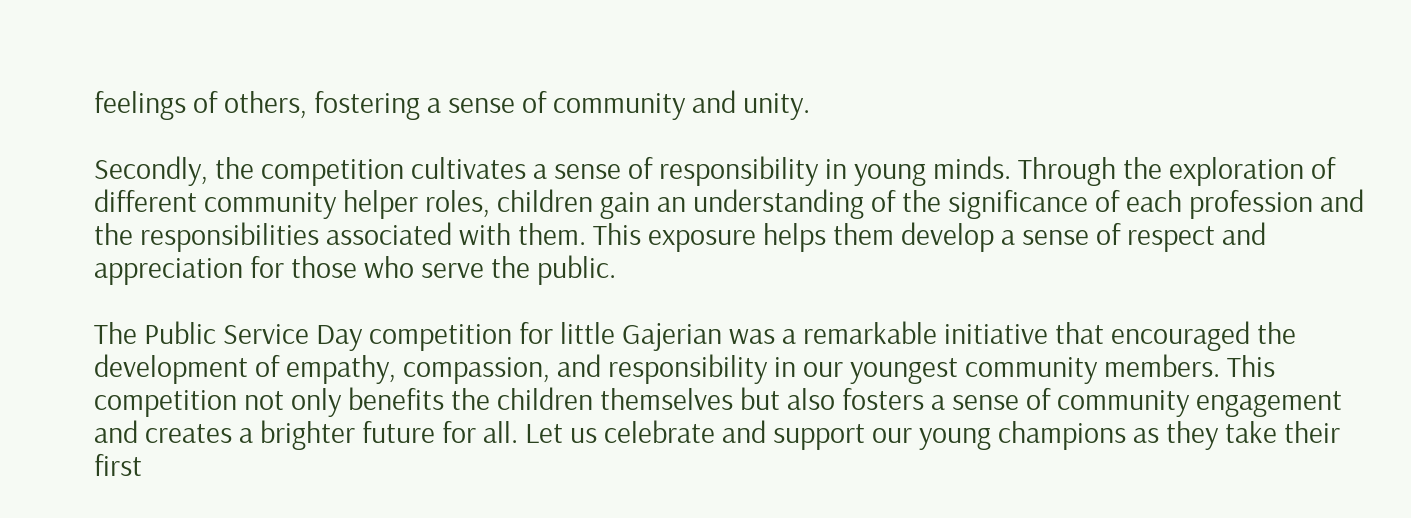feelings of others, fostering a sense of community and unity.

Secondly, the competition cultivates a sense of responsibility in young minds. Through the exploration of different community helper roles, children gain an understanding of the significance of each profession and the responsibilities associated with them. This exposure helps them develop a sense of respect and appreciation for those who serve the public.

The Public Service Day competition for little Gajerian was a remarkable initiative that encouraged the development of empathy, compassion, and responsibility in our youngest community members. This competition not only benefits the children themselves but also fosters a sense of community engagement and creates a brighter future for all. Let us celebrate and support our young champions as they take their first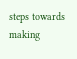steps towards making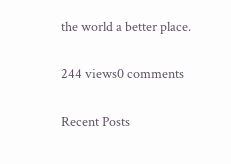the world a better place.

244 views0 comments

Recent Posts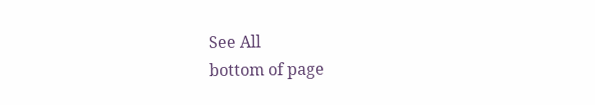See All
bottom of page